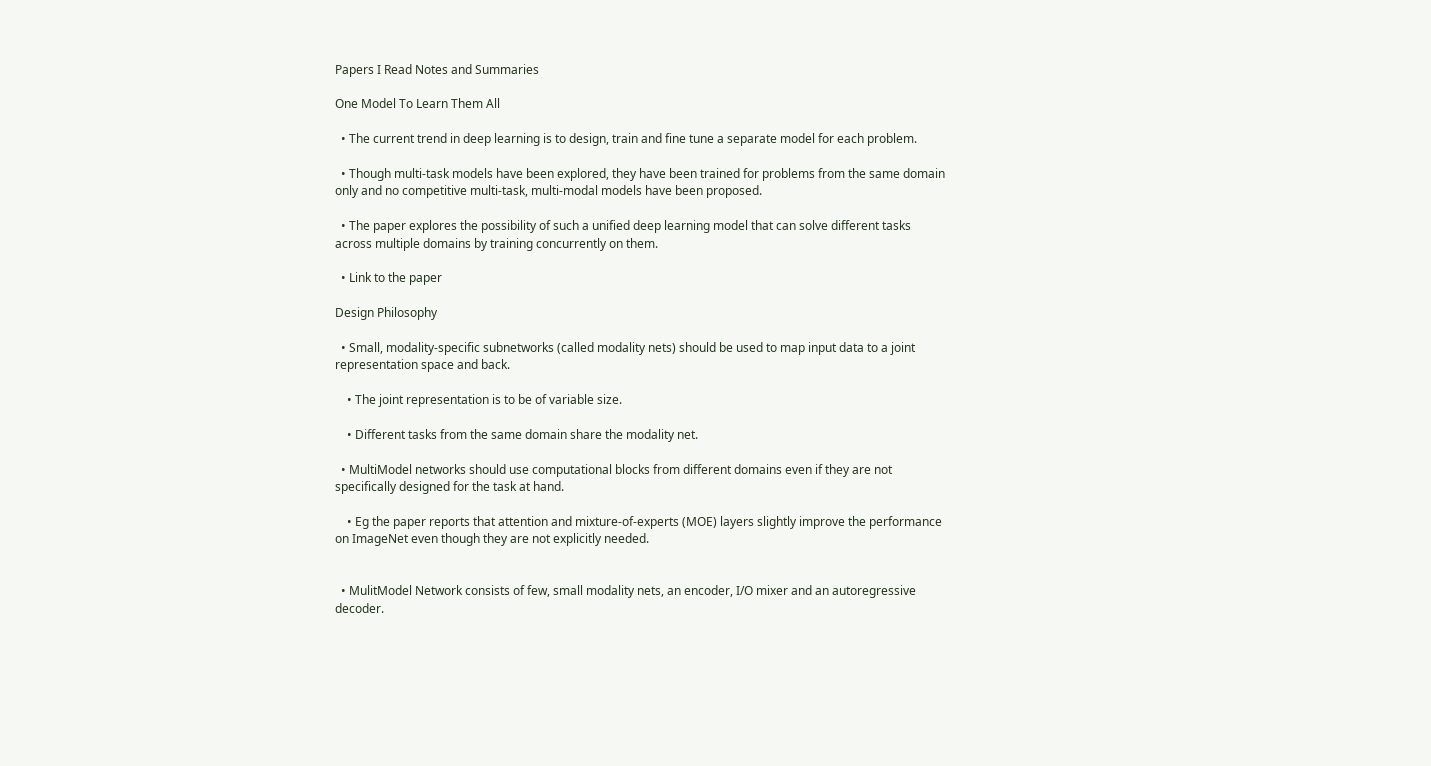Papers I Read Notes and Summaries

One Model To Learn Them All

  • The current trend in deep learning is to design, train and fine tune a separate model for each problem.

  • Though multi-task models have been explored, they have been trained for problems from the same domain only and no competitive multi-task, multi-modal models have been proposed.

  • The paper explores the possibility of such a unified deep learning model that can solve different tasks across multiple domains by training concurrently on them.

  • Link to the paper

Design Philosophy

  • Small, modality-specific subnetworks (called modality nets) should be used to map input data to a joint representation space and back.

    • The joint representation is to be of variable size.

    • Different tasks from the same domain share the modality net.

  • MultiModel networks should use computational blocks from different domains even if they are not specifically designed for the task at hand.

    • Eg the paper reports that attention and mixture-of-experts (MOE) layers slightly improve the performance on ImageNet even though they are not explicitly needed.


  • MulitModel Network consists of few, small modality nets, an encoder, I/O mixer and an autoregressive decoder.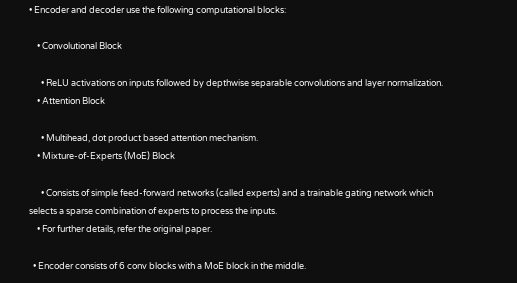• Encoder and decoder use the following computational blocks:

    • Convolutional Block

      • ReLU activations on inputs followed by depthwise separable convolutions and layer normalization.
    • Attention Block

      • Multihead, dot product based attention mechanism.
    • Mixture-of-Experts (MoE) Block

      • Consists of simple feed-forward networks (called experts) and a trainable gating network which selects a sparse combination of experts to process the inputs.
    • For further details, refer the original paper.

  • Encoder consists of 6 conv blocks with a MoE block in the middle.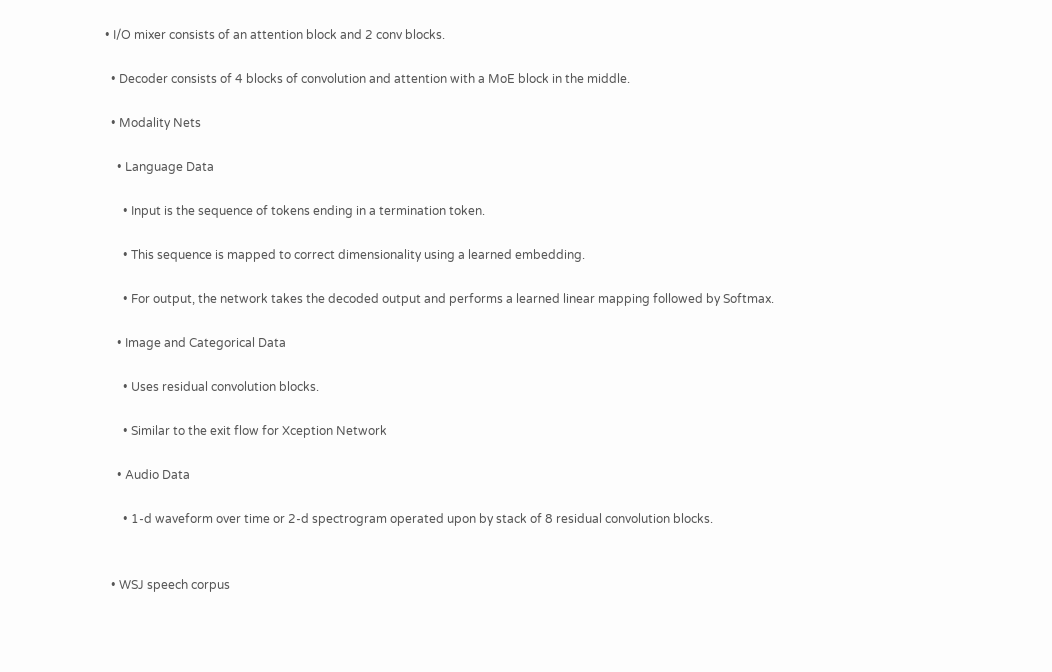• I/O mixer consists of an attention block and 2 conv blocks.

  • Decoder consists of 4 blocks of convolution and attention with a MoE block in the middle.

  • Modality Nets

    • Language Data

      • Input is the sequence of tokens ending in a termination token.

      • This sequence is mapped to correct dimensionality using a learned embedding.

      • For output, the network takes the decoded output and performs a learned linear mapping followed by Softmax.

    • Image and Categorical Data

      • Uses residual convolution blocks.

      • Similar to the exit flow for Xception Network

    • Audio Data

      • 1-d waveform over time or 2-d spectrogram operated upon by stack of 8 residual convolution blocks.


  • WSJ speech corpus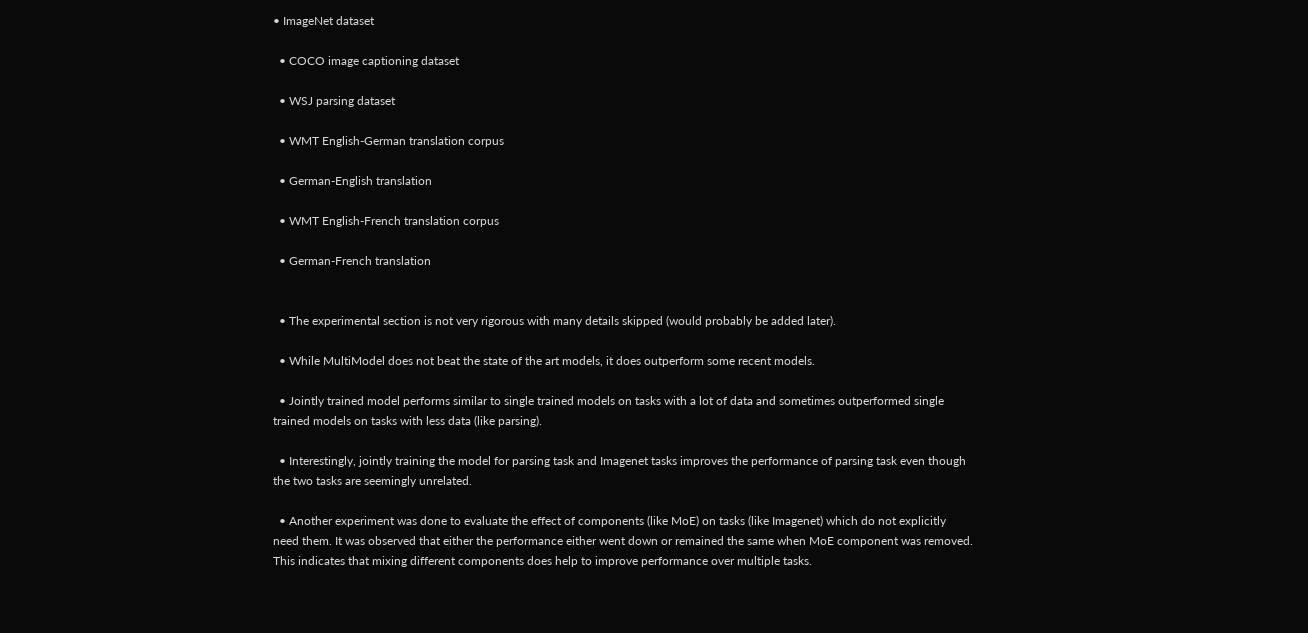• ImageNet dataset

  • COCO image captioning dataset

  • WSJ parsing dataset

  • WMT English-German translation corpus

  • German-English translation

  • WMT English-French translation corpus

  • German-French translation


  • The experimental section is not very rigorous with many details skipped (would probably be added later).

  • While MultiModel does not beat the state of the art models, it does outperform some recent models.

  • Jointly trained model performs similar to single trained models on tasks with a lot of data and sometimes outperformed single trained models on tasks with less data (like parsing).

  • Interestingly, jointly training the model for parsing task and Imagenet tasks improves the performance of parsing task even though the two tasks are seemingly unrelated.

  • Another experiment was done to evaluate the effect of components (like MoE) on tasks (like Imagenet) which do not explicitly need them. It was observed that either the performance either went down or remained the same when MoE component was removed. This indicates that mixing different components does help to improve performance over multiple tasks.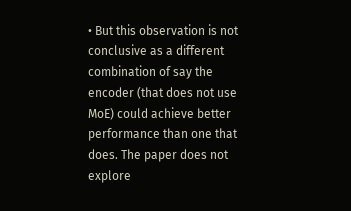• But this observation is not conclusive as a different combination of say the encoder (that does not use MoE) could achieve better performance than one that does. The paper does not explore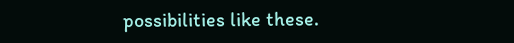possibilities like these.